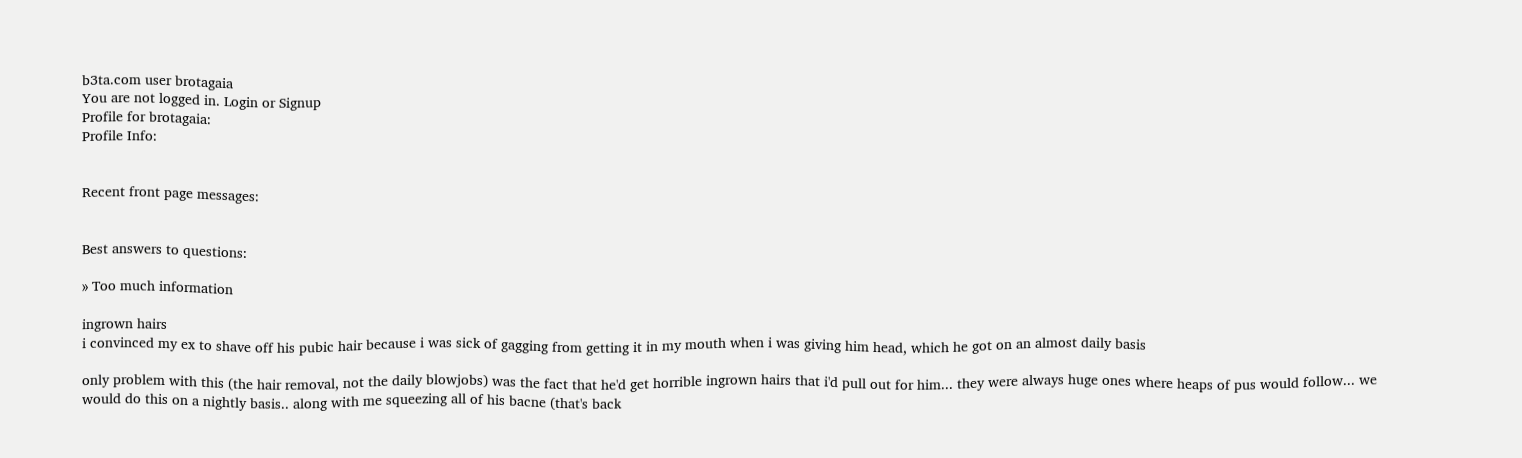b3ta.com user brotagaia
You are not logged in. Login or Signup
Profile for brotagaia:
Profile Info:


Recent front page messages:


Best answers to questions:

» Too much information

ingrown hairs
i convinced my ex to shave off his pubic hair because i was sick of gagging from getting it in my mouth when i was giving him head, which he got on an almost daily basis

only problem with this (the hair removal, not the daily blowjobs) was the fact that he'd get horrible ingrown hairs that i'd pull out for him... they were always huge ones where heaps of pus would follow... we would do this on a nightly basis.. along with me squeezing all of his bacne (that's back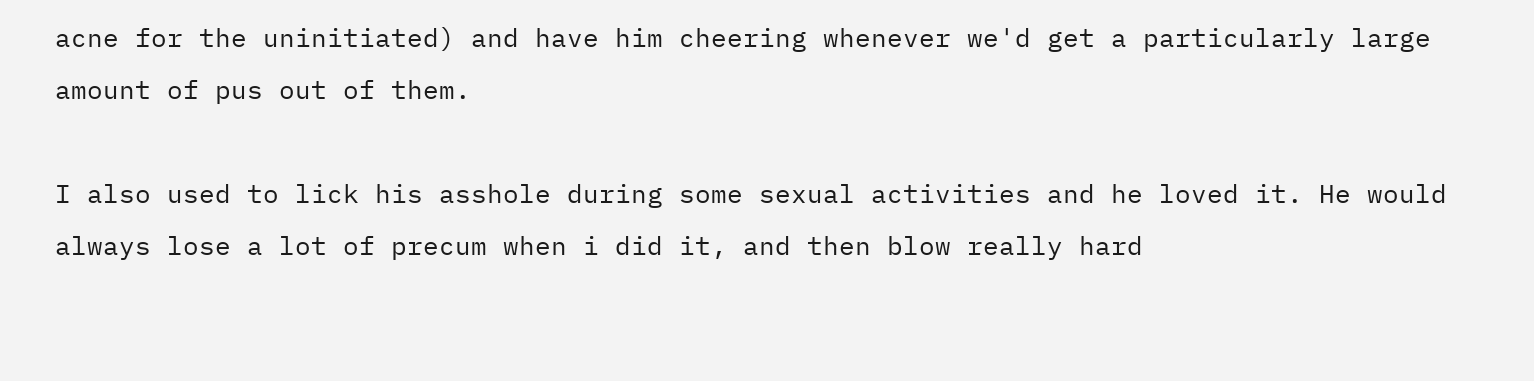acne for the uninitiated) and have him cheering whenever we'd get a particularly large amount of pus out of them.

I also used to lick his asshole during some sexual activities and he loved it. He would always lose a lot of precum when i did it, and then blow really hard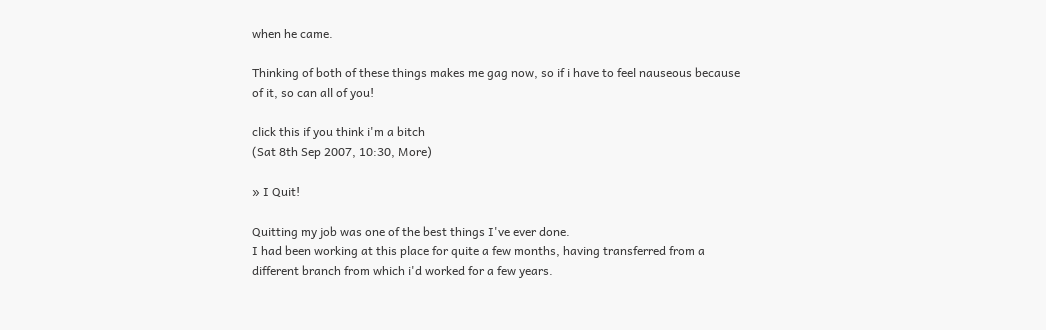when he came.

Thinking of both of these things makes me gag now, so if i have to feel nauseous because of it, so can all of you!

click this if you think i'm a bitch
(Sat 8th Sep 2007, 10:30, More)

» I Quit!

Quitting my job was one of the best things I've ever done.
I had been working at this place for quite a few months, having transferred from a different branch from which i'd worked for a few years.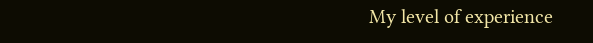My level of experience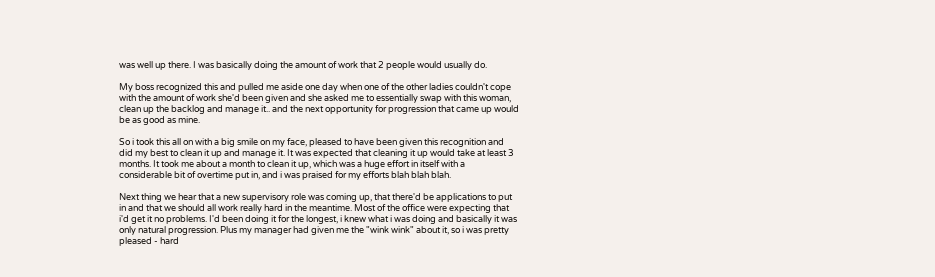was well up there. I was basically doing the amount of work that 2 people would usually do.

My boss recognized this and pulled me aside one day when one of the other ladies couldn't cope with the amount of work she'd been given and she asked me to essentially swap with this woman, clean up the backlog and manage it.. and the next opportunity for progression that came up would be as good as mine.

So i took this all on with a big smile on my face, pleased to have been given this recognition and did my best to clean it up and manage it. It was expected that cleaning it up would take at least 3 months. It took me about a month to clean it up, which was a huge effort in itself with a considerable bit of overtime put in, and i was praised for my efforts blah blah blah.

Next thing we hear that a new supervisory role was coming up, that there'd be applications to put in and that we should all work really hard in the meantime. Most of the office were expecting that i'd get it no problems. I'd been doing it for the longest, i knew what i was doing and basically it was only natural progression. Plus my manager had given me the "wink wink" about it, so i was pretty pleased - hard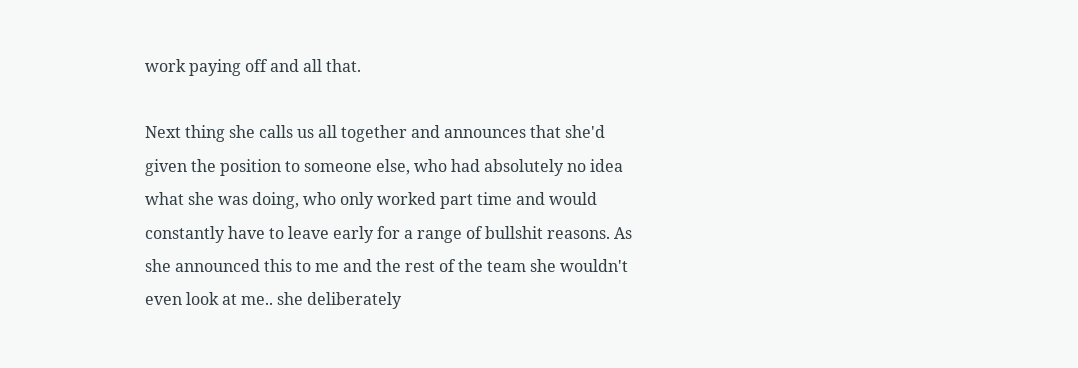work paying off and all that.

Next thing she calls us all together and announces that she'd given the position to someone else, who had absolutely no idea what she was doing, who only worked part time and would constantly have to leave early for a range of bullshit reasons. As she announced this to me and the rest of the team she wouldn't even look at me.. she deliberately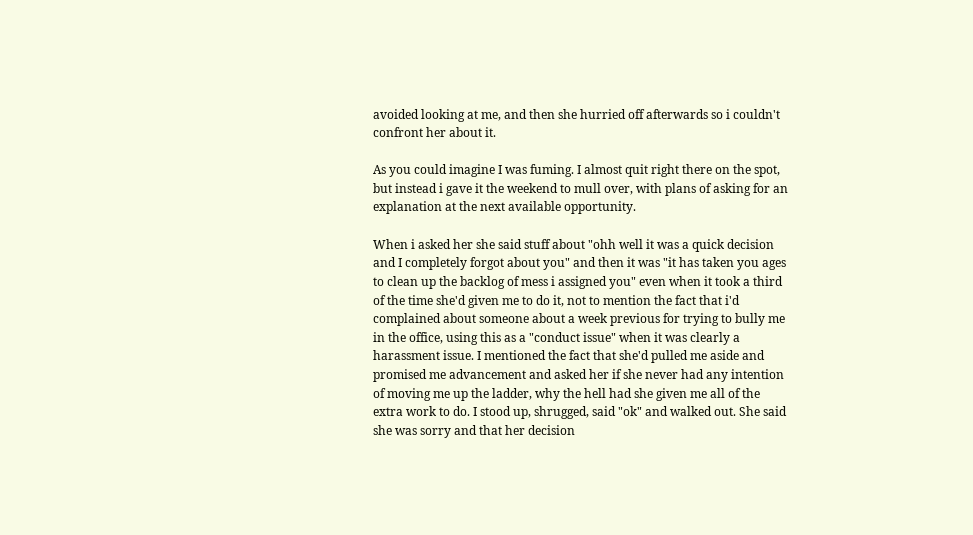avoided looking at me, and then she hurried off afterwards so i couldn't confront her about it.

As you could imagine I was fuming. I almost quit right there on the spot, but instead i gave it the weekend to mull over, with plans of asking for an explanation at the next available opportunity.

When i asked her she said stuff about "ohh well it was a quick decision and I completely forgot about you" and then it was "it has taken you ages to clean up the backlog of mess i assigned you" even when it took a third of the time she'd given me to do it, not to mention the fact that i'd complained about someone about a week previous for trying to bully me in the office, using this as a "conduct issue" when it was clearly a harassment issue. I mentioned the fact that she'd pulled me aside and promised me advancement and asked her if she never had any intention of moving me up the ladder, why the hell had she given me all of the extra work to do. I stood up, shrugged, said "ok" and walked out. She said she was sorry and that her decision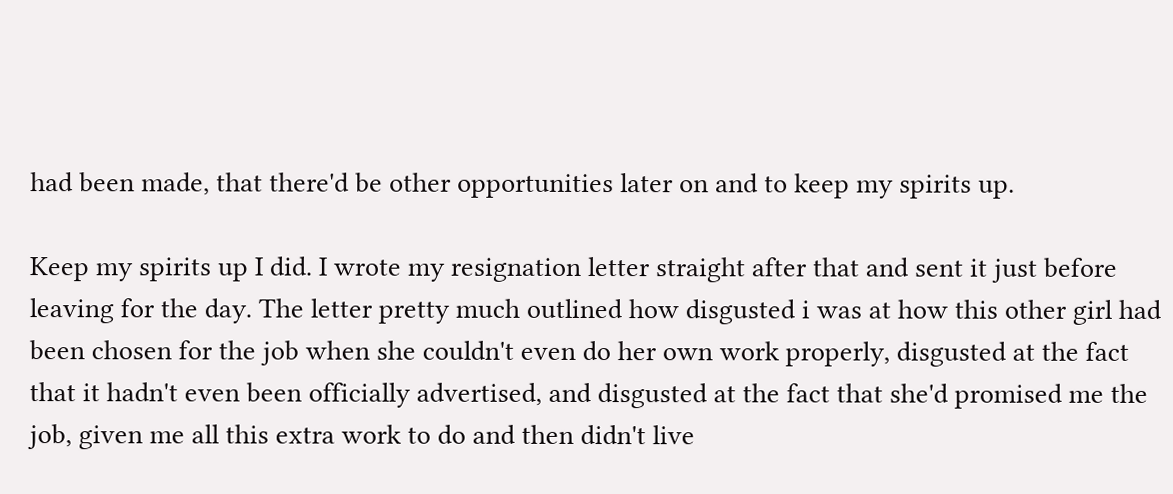had been made, that there'd be other opportunities later on and to keep my spirits up.

Keep my spirits up I did. I wrote my resignation letter straight after that and sent it just before leaving for the day. The letter pretty much outlined how disgusted i was at how this other girl had been chosen for the job when she couldn't even do her own work properly, disgusted at the fact that it hadn't even been officially advertised, and disgusted at the fact that she'd promised me the job, given me all this extra work to do and then didn't live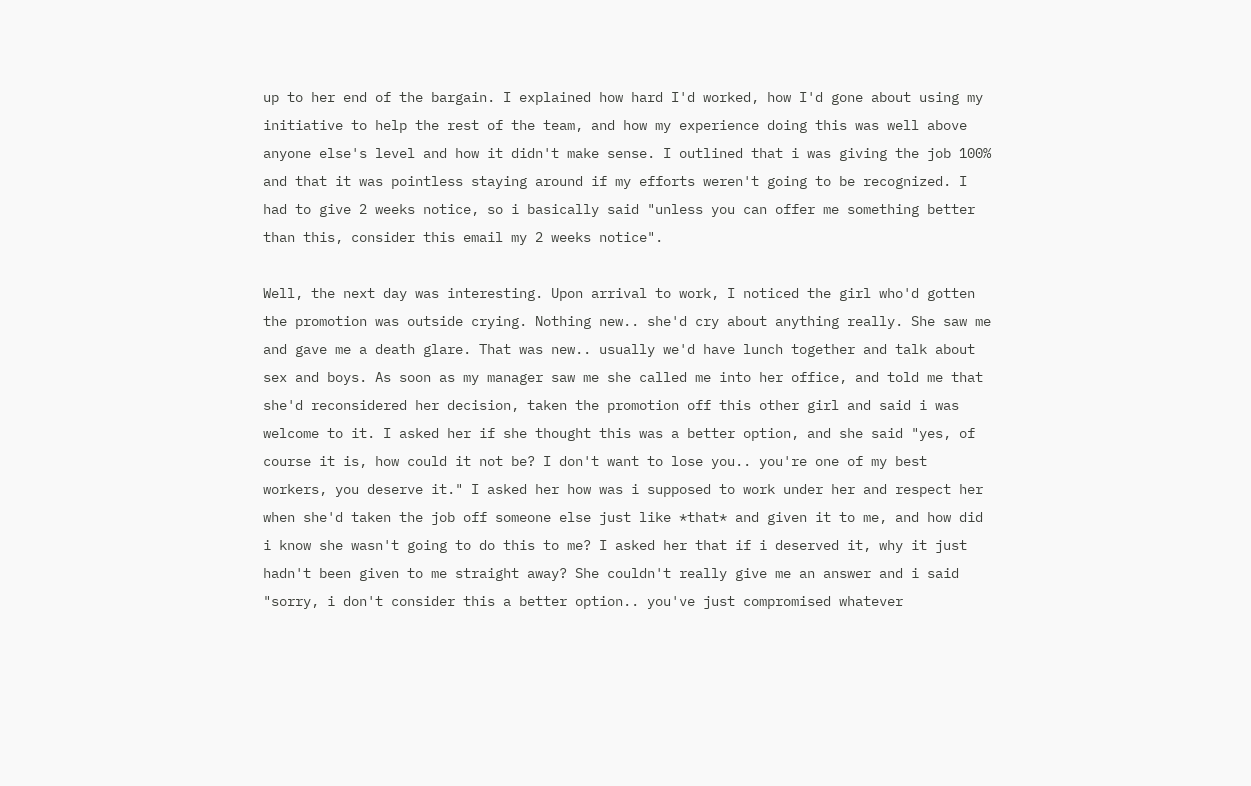up to her end of the bargain. I explained how hard I'd worked, how I'd gone about using my initiative to help the rest of the team, and how my experience doing this was well above anyone else's level and how it didn't make sense. I outlined that i was giving the job 100% and that it was pointless staying around if my efforts weren't going to be recognized. I had to give 2 weeks notice, so i basically said "unless you can offer me something better than this, consider this email my 2 weeks notice".

Well, the next day was interesting. Upon arrival to work, I noticed the girl who'd gotten the promotion was outside crying. Nothing new.. she'd cry about anything really. She saw me and gave me a death glare. That was new.. usually we'd have lunch together and talk about sex and boys. As soon as my manager saw me she called me into her office, and told me that she'd reconsidered her decision, taken the promotion off this other girl and said i was welcome to it. I asked her if she thought this was a better option, and she said "yes, of course it is, how could it not be? I don't want to lose you.. you're one of my best workers, you deserve it." I asked her how was i supposed to work under her and respect her when she'd taken the job off someone else just like *that* and given it to me, and how did i know she wasn't going to do this to me? I asked her that if i deserved it, why it just hadn't been given to me straight away? She couldn't really give me an answer and i said "sorry, i don't consider this a better option.. you've just compromised whatever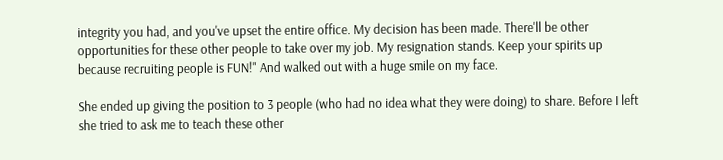integrity you had, and you've upset the entire office. My decision has been made. There'll be other opportunities for these other people to take over my job. My resignation stands. Keep your spirits up because recruiting people is FUN!" And walked out with a huge smile on my face.

She ended up giving the position to 3 people (who had no idea what they were doing) to share. Before I left she tried to ask me to teach these other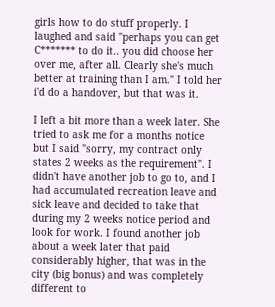girls how to do stuff properly. I laughed and said "perhaps you can get C******* to do it.. you did choose her over me, after all. Clearly she's much better at training than I am." I told her i'd do a handover, but that was it.

I left a bit more than a week later. She tried to ask me for a months notice but I said "sorry, my contract only states 2 weeks as the requirement". I didn't have another job to go to, and I had accumulated recreation leave and sick leave and decided to take that during my 2 weeks notice period and look for work. I found another job about a week later that paid considerably higher, that was in the city (big bonus) and was completely different to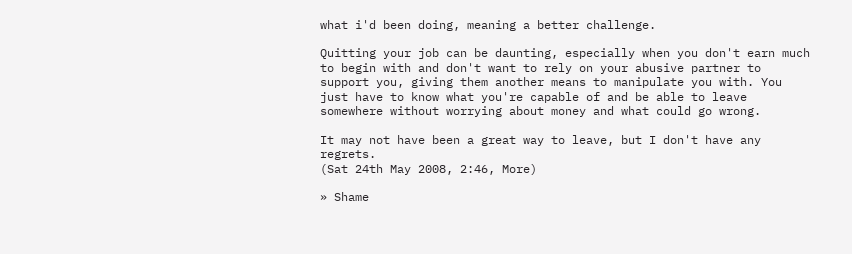what i'd been doing, meaning a better challenge.

Quitting your job can be daunting, especially when you don't earn much to begin with and don't want to rely on your abusive partner to support you, giving them another means to manipulate you with. You just have to know what you're capable of and be able to leave somewhere without worrying about money and what could go wrong.

It may not have been a great way to leave, but I don't have any regrets.
(Sat 24th May 2008, 2:46, More)

» Shame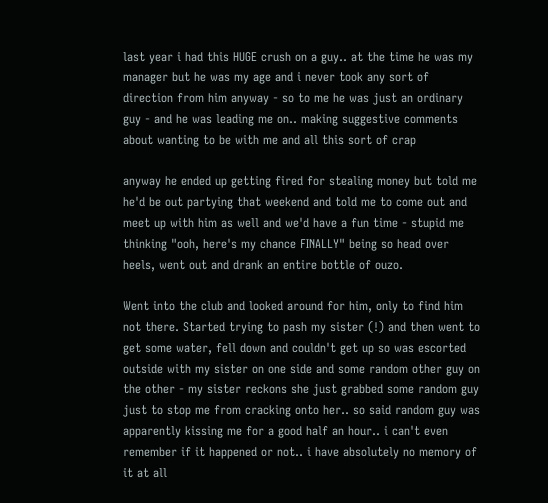last year i had this HUGE crush on a guy.. at the time he was my manager but he was my age and i never took any sort of direction from him anyway - so to me he was just an ordinary guy - and he was leading me on.. making suggestive comments about wanting to be with me and all this sort of crap

anyway he ended up getting fired for stealing money but told me he'd be out partying that weekend and told me to come out and meet up with him as well and we'd have a fun time - stupid me thinking "ooh, here's my chance FINALLY" being so head over heels, went out and drank an entire bottle of ouzo.

Went into the club and looked around for him, only to find him not there. Started trying to pash my sister (!) and then went to get some water, fell down and couldn't get up so was escorted outside with my sister on one side and some random other guy on the other - my sister reckons she just grabbed some random guy just to stop me from cracking onto her.. so said random guy was apparently kissing me for a good half an hour.. i can't even remember if it happened or not.. i have absolutely no memory of it at all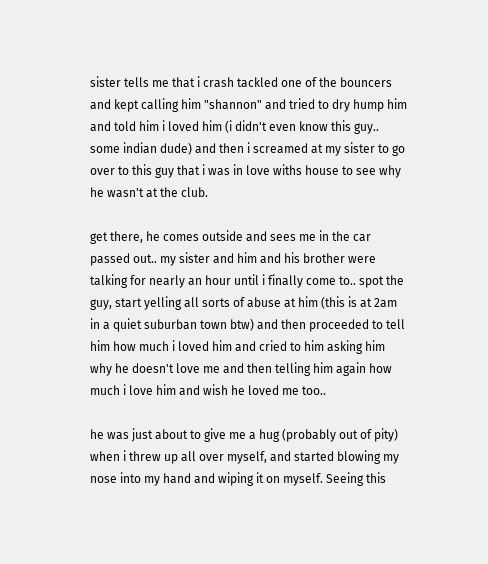sister tells me that i crash tackled one of the bouncers and kept calling him "shannon" and tried to dry hump him and told him i loved him (i didn't even know this guy.. some indian dude) and then i screamed at my sister to go over to this guy that i was in love withs house to see why he wasn't at the club.

get there, he comes outside and sees me in the car passed out.. my sister and him and his brother were talking for nearly an hour until i finally come to.. spot the guy, start yelling all sorts of abuse at him (this is at 2am in a quiet suburban town btw) and then proceeded to tell him how much i loved him and cried to him asking him why he doesn't love me and then telling him again how much i love him and wish he loved me too..

he was just about to give me a hug (probably out of pity) when i threw up all over myself, and started blowing my nose into my hand and wiping it on myself. Seeing this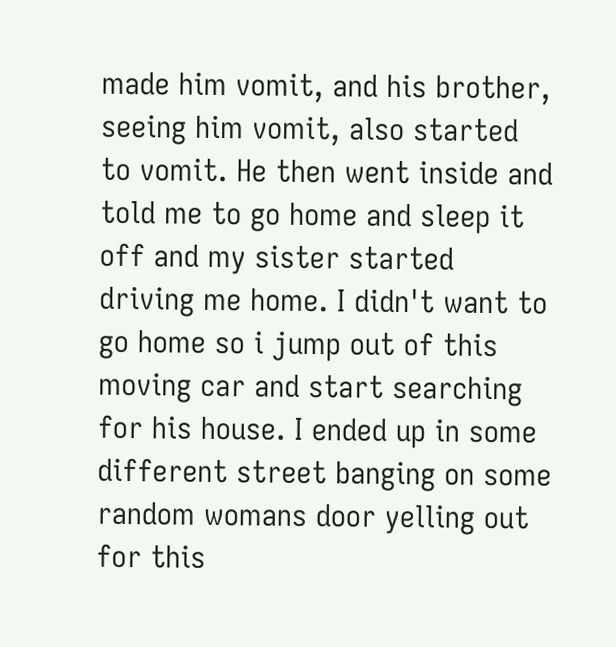made him vomit, and his brother, seeing him vomit, also started to vomit. He then went inside and told me to go home and sleep it off and my sister started driving me home. I didn't want to go home so i jump out of this moving car and start searching for his house. I ended up in some different street banging on some random womans door yelling out for this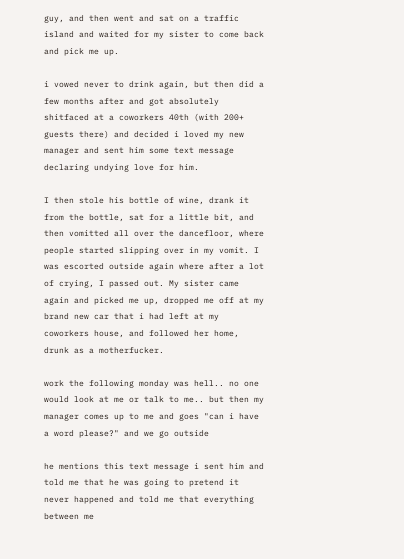guy, and then went and sat on a traffic island and waited for my sister to come back and pick me up.

i vowed never to drink again, but then did a few months after and got absolutely shitfaced at a coworkers 40th (with 200+ guests there) and decided i loved my new manager and sent him some text message declaring undying love for him.

I then stole his bottle of wine, drank it from the bottle, sat for a little bit, and then vomitted all over the dancefloor, where people started slipping over in my vomit. I was escorted outside again where after a lot of crying, I passed out. My sister came again and picked me up, dropped me off at my brand new car that i had left at my coworkers house, and followed her home, drunk as a motherfucker.

work the following monday was hell.. no one would look at me or talk to me.. but then my manager comes up to me and goes "can i have a word please?" and we go outside

he mentions this text message i sent him and told me that he was going to pretend it never happened and told me that everything between me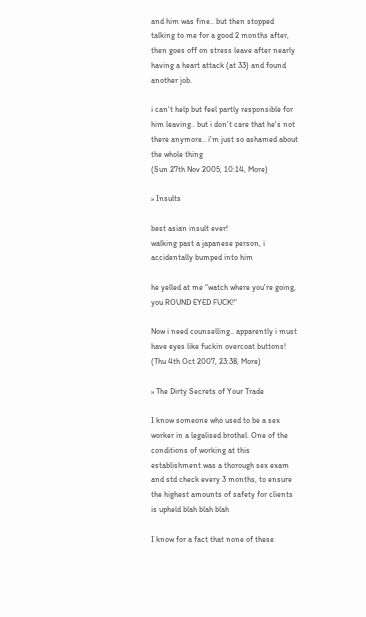and him was fine.. but then stopped talking to me for a good 2 months after, then goes off on stress leave after nearly having a heart attack (at 33) and found another job.

i can't help but feel partly responsible for him leaving.. but i don't care that he's not there anymore.. i'm just so ashamed about the whole thing
(Sun 27th Nov 2005, 10:14, More)

» Insults

best asian insult ever!
walking past a japanese person, i accidentally bumped into him

he yelled at me "watch where you're going, you ROUND EYED FUCK!"

Now i need counselling.. apparently i must have eyes like fuckin overcoat buttons!
(Thu 4th Oct 2007, 23:38, More)

» The Dirty Secrets of Your Trade

I know someone who used to be a sex worker in a legalised brothel. One of the conditions of working at this establishment was a thorough sex exam and std check every 3 months, to ensure the highest amounts of safety for clients is upheld blah blah blah

I know for a fact that none of these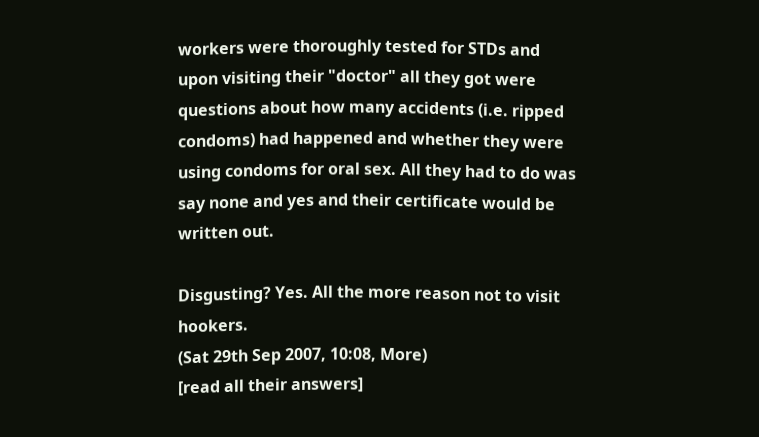workers were thoroughly tested for STDs and upon visiting their "doctor" all they got were questions about how many accidents (i.e. ripped condoms) had happened and whether they were using condoms for oral sex. All they had to do was say none and yes and their certificate would be written out.

Disgusting? Yes. All the more reason not to visit hookers.
(Sat 29th Sep 2007, 10:08, More)
[read all their answers]